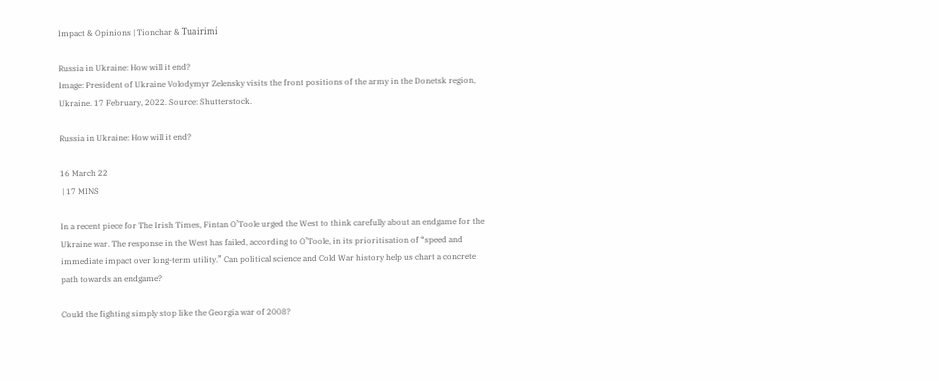Impact & Opinions | Tionchar & Tuairimí

Russia in Ukraine: How will it end?
Image: President of Ukraine Volodymyr Zelensky visits the front positions of the army in the Donetsk region, Ukraine. 17 February, 2022. Source: Shutterstock.

Russia in Ukraine: How will it end?

16 March 22
 | 17 MINS

In a recent piece for The Irish Times, Fintan O’Toole urged the West to think carefully about an endgame for the Ukraine war. The response in the West has failed, according to O’Toole, in its prioritisation of “speed and immediate impact over long-term utility.” Can political science and Cold War history help us chart a concrete path towards an endgame?

Could the fighting simply stop like the Georgia war of 2008?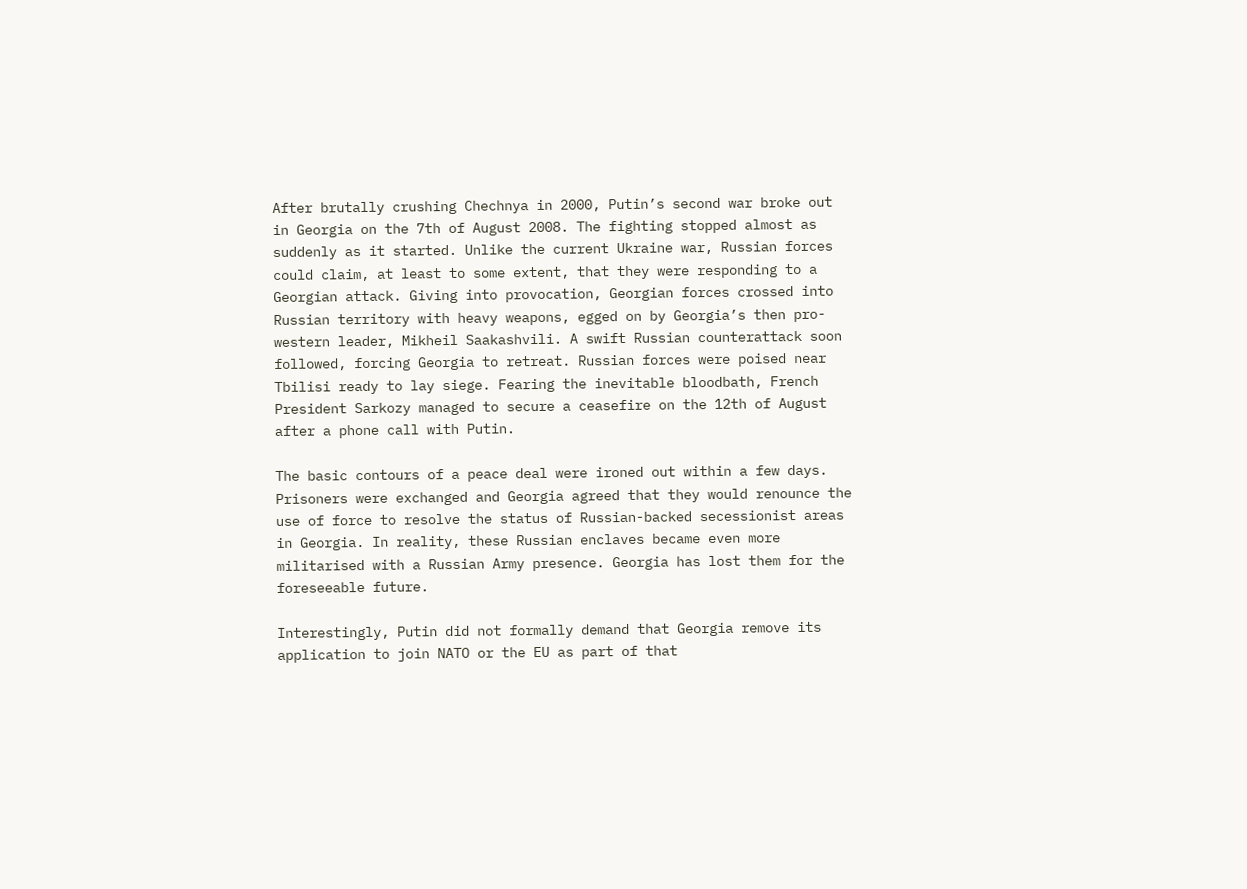After brutally crushing Chechnya in 2000, Putin’s second war broke out in Georgia on the 7th of August 2008. The fighting stopped almost as suddenly as it started. Unlike the current Ukraine war, Russian forces could claim, at least to some extent, that they were responding to a Georgian attack. Giving into provocation, Georgian forces crossed into Russian territory with heavy weapons, egged on by Georgia’s then pro-western leader, Mikheil Saakashvili. A swift Russian counterattack soon followed, forcing Georgia to retreat. Russian forces were poised near Tbilisi ready to lay siege. Fearing the inevitable bloodbath, French President Sarkozy managed to secure a ceasefire on the 12th of August after a phone call with Putin.

The basic contours of a peace deal were ironed out within a few days. Prisoners were exchanged and Georgia agreed that they would renounce the use of force to resolve the status of Russian-backed secessionist areas in Georgia. In reality, these Russian enclaves became even more militarised with a Russian Army presence. Georgia has lost them for the foreseeable future.

Interestingly, Putin did not formally demand that Georgia remove its application to join NATO or the EU as part of that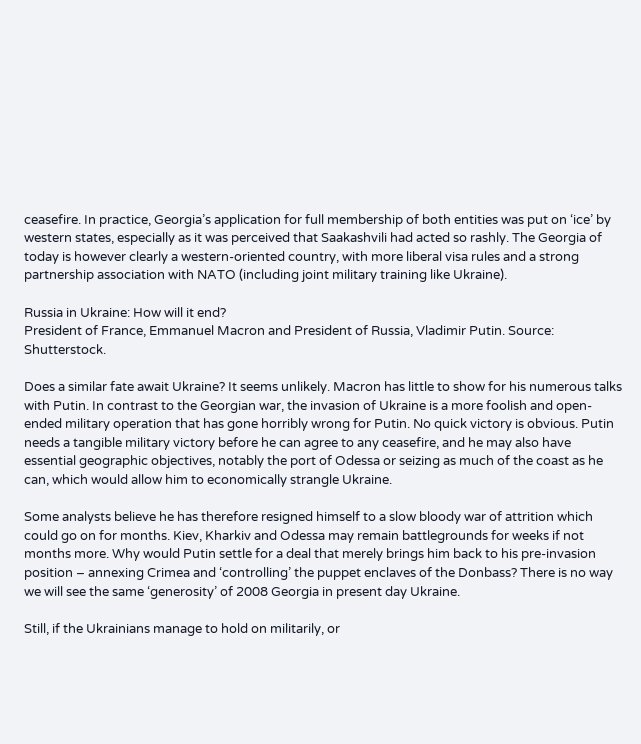ceasefire. In practice, Georgia’s application for full membership of both entities was put on ‘ice’ by western states, especially as it was perceived that Saakashvili had acted so rashly. The Georgia of today is however clearly a western-oriented country, with more liberal visa rules and a strong partnership association with NATO (including joint military training like Ukraine).

Russia in Ukraine: How will it end?
President of France, Emmanuel Macron and President of Russia, Vladimir Putin. Source: Shutterstock.

Does a similar fate await Ukraine? It seems unlikely. Macron has little to show for his numerous talks with Putin. In contrast to the Georgian war, the invasion of Ukraine is a more foolish and open-ended military operation that has gone horribly wrong for Putin. No quick victory is obvious. Putin needs a tangible military victory before he can agree to any ceasefire, and he may also have essential geographic objectives, notably the port of Odessa or seizing as much of the coast as he can, which would allow him to economically strangle Ukraine.

Some analysts believe he has therefore resigned himself to a slow bloody war of attrition which could go on for months. Kiev, Kharkiv and Odessa may remain battlegrounds for weeks if not months more. Why would Putin settle for a deal that merely brings him back to his pre-invasion position – annexing Crimea and ‘controlling’ the puppet enclaves of the Donbass? There is no way we will see the same ‘generosity’ of 2008 Georgia in present day Ukraine.

Still, if the Ukrainians manage to hold on militarily, or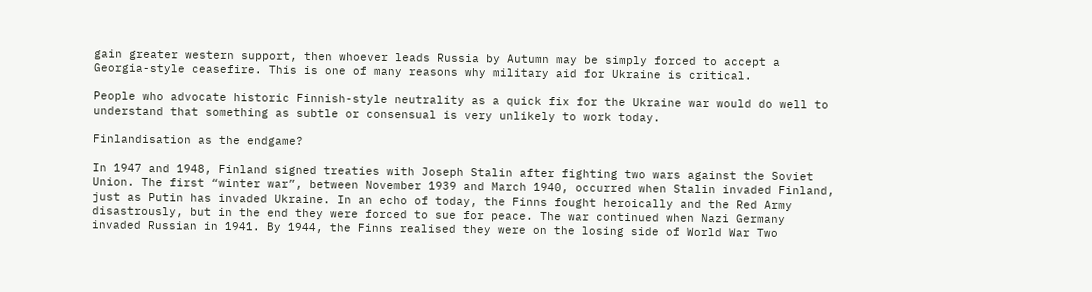gain greater western support, then whoever leads Russia by Autumn may be simply forced to accept a Georgia-style ceasefire. This is one of many reasons why military aid for Ukraine is critical.

People who advocate historic Finnish-style neutrality as a quick fix for the Ukraine war would do well to understand that something as subtle or consensual is very unlikely to work today.

Finlandisation as the endgame?

In 1947 and 1948, Finland signed treaties with Joseph Stalin after fighting two wars against the Soviet Union. The first “winter war”, between November 1939 and March 1940, occurred when Stalin invaded Finland, just as Putin has invaded Ukraine. In an echo of today, the Finns fought heroically and the Red Army disastrously, but in the end they were forced to sue for peace. The war continued when Nazi Germany invaded Russian in 1941. By 1944, the Finns realised they were on the losing side of World War Two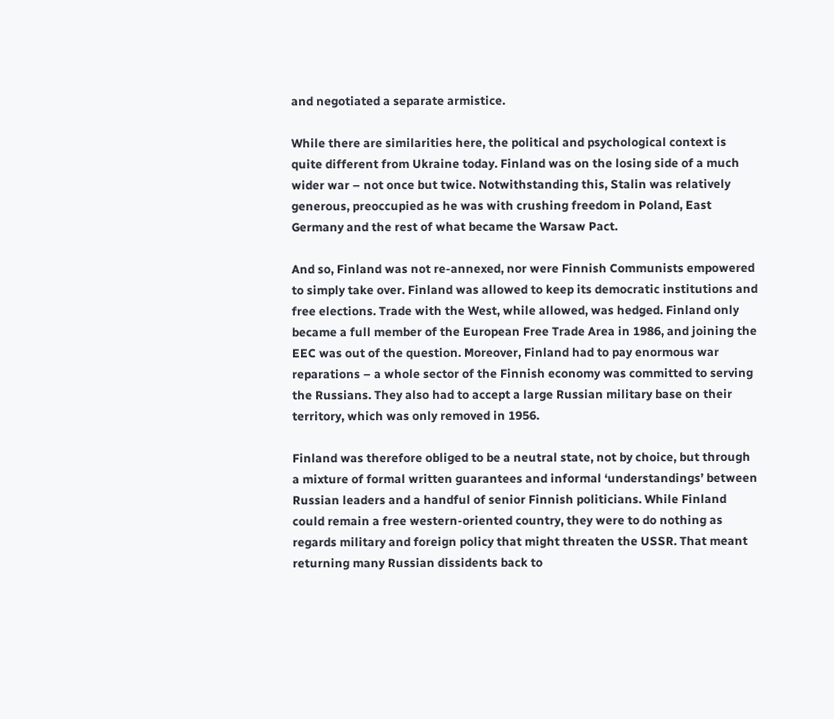and negotiated a separate armistice.

While there are similarities here, the political and psychological context is quite different from Ukraine today. Finland was on the losing side of a much wider war – not once but twice. Notwithstanding this, Stalin was relatively generous, preoccupied as he was with crushing freedom in Poland, East Germany and the rest of what became the Warsaw Pact.

And so, Finland was not re-annexed, nor were Finnish Communists empowered to simply take over. Finland was allowed to keep its democratic institutions and free elections. Trade with the West, while allowed, was hedged. Finland only became a full member of the European Free Trade Area in 1986, and joining the EEC was out of the question. Moreover, Finland had to pay enormous war reparations – a whole sector of the Finnish economy was committed to serving the Russians. They also had to accept a large Russian military base on their territory, which was only removed in 1956.

Finland was therefore obliged to be a neutral state, not by choice, but through a mixture of formal written guarantees and informal ‘understandings’ between Russian leaders and a handful of senior Finnish politicians. While Finland could remain a free western-oriented country, they were to do nothing as regards military and foreign policy that might threaten the USSR. That meant returning many Russian dissidents back to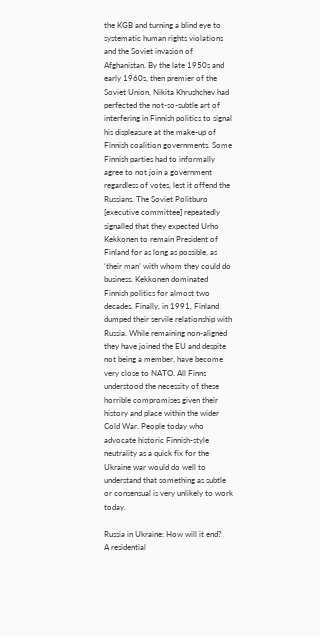the KGB and turning a blind eye to systematic human rights violations and the Soviet invasion of Afghanistan. By the late 1950s and early 1960s, then premier of the Soviet Union, Nikita Khrushchev had perfected the not-so-subtle art of interfering in Finnish politics to signal his displeasure at the make-up of Finnish coalition governments. Some Finnish parties had to informally agree to not join a government regardless of votes, lest it offend the Russians. The Soviet Politburo [executive committee] repeatedly signalled that they expected Urho Kekkonen to remain President of Finland for as long as possible, as ‘their man’ with whom they could do business. Kekkonen dominated Finnish politics for almost two decades. Finally, in 1991, Finland dumped their servile relationship with Russia. While remaining non-aligned they have joined the EU and despite not being a member, have become very close to NATO. All Finns understood the necessity of these horrible compromises given their history and place within the wider Cold War. People today who advocate historic Finnish-style neutrality as a quick fix for the Ukraine war would do well to understand that something as subtle or consensual is very unlikely to work today.

Russia in Ukraine: How will it end?
A residential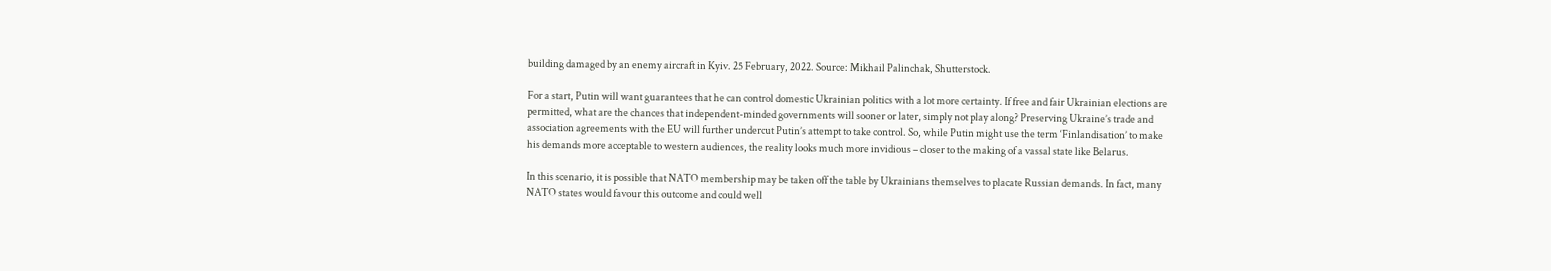building damaged by an enemy aircraft in Kyiv. 25 February, 2022. Source: Mikhail Palinchak, Shutterstock.

For a start, Putin will want guarantees that he can control domestic Ukrainian politics with a lot more certainty. If free and fair Ukrainian elections are permitted, what are the chances that independent-minded governments will sooner or later, simply not play along? Preserving Ukraine’s trade and association agreements with the EU will further undercut Putin’s attempt to take control. So, while Putin might use the term ‘Finlandisation’ to make his demands more acceptable to western audiences, the reality looks much more invidious – closer to the making of a vassal state like Belarus.

In this scenario, it is possible that NATO membership may be taken off the table by Ukrainians themselves to placate Russian demands. In fact, many NATO states would favour this outcome and could well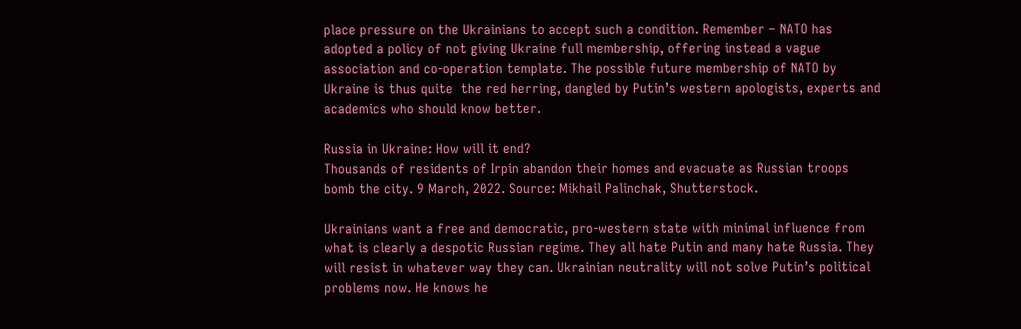place pressure on the Ukrainians to accept such a condition. Remember – NATO has adopted a policy of not giving Ukraine full membership, offering instead a vague association and co-operation template. The possible future membership of NATO by Ukraine is thus quite  the red herring, dangled by Putin’s western apologists, experts and academics who should know better.

Russia in Ukraine: How will it end?
Thousands of residents of Irpin abandon their homes and evacuate as Russian troops bomb the city. 9 March, 2022. Source: Mikhail Palinchak, Shutterstock.

Ukrainians want a free and democratic, pro-western state with minimal influence from what is clearly a despotic Russian regime. They all hate Putin and many hate Russia. They will resist in whatever way they can. Ukrainian neutrality will not solve Putin’s political problems now. He knows he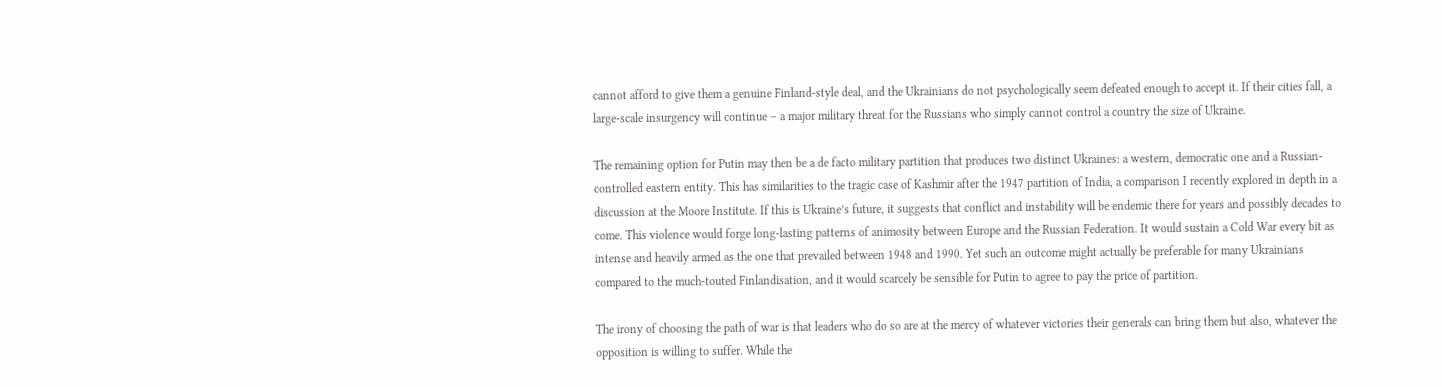cannot afford to give them a genuine Finland-style deal, and the Ukrainians do not psychologically seem defeated enough to accept it. If their cities fall, a large-scale insurgency will continue – a major military threat for the Russians who simply cannot control a country the size of Ukraine.

The remaining option for Putin may then be a de facto military partition that produces two distinct Ukraines: a western, democratic one and a Russian-controlled eastern entity. This has similarities to the tragic case of Kashmir after the 1947 partition of India, a comparison I recently explored in depth in a discussion at the Moore Institute. If this is Ukraine’s future, it suggests that conflict and instability will be endemic there for years and possibly decades to come. This violence would forge long-lasting patterns of animosity between Europe and the Russian Federation. It would sustain a Cold War every bit as intense and heavily armed as the one that prevailed between 1948 and 1990. Yet such an outcome might actually be preferable for many Ukrainians compared to the much-touted Finlandisation, and it would scarcely be sensible for Putin to agree to pay the price of partition.

The irony of choosing the path of war is that leaders who do so are at the mercy of whatever victories their generals can bring them but also, whatever the opposition is willing to suffer. While the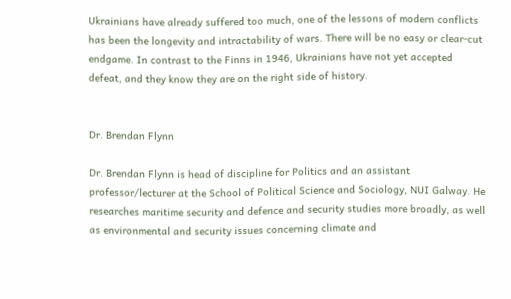Ukrainians have already suffered too much, one of the lessons of modern conflicts has been the longevity and intractability of wars. There will be no easy or clear-cut endgame. In contrast to the Finns in 1946, Ukrainians have not yet accepted defeat, and they know they are on the right side of history.


Dr. Brendan Flynn

Dr. Brendan Flynn is head of discipline for Politics and an assistant professor/lecturer at the School of Political Science and Sociology, NUI Galway. He researches maritime security and defence and security studies more broadly, as well as environmental and security issues concerning climate and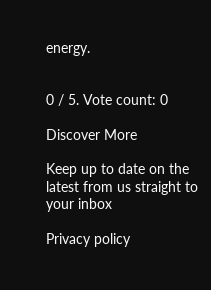energy.


0 / 5. Vote count: 0

Discover More

Keep up to date on the latest from us straight to your inbox

Privacy policy